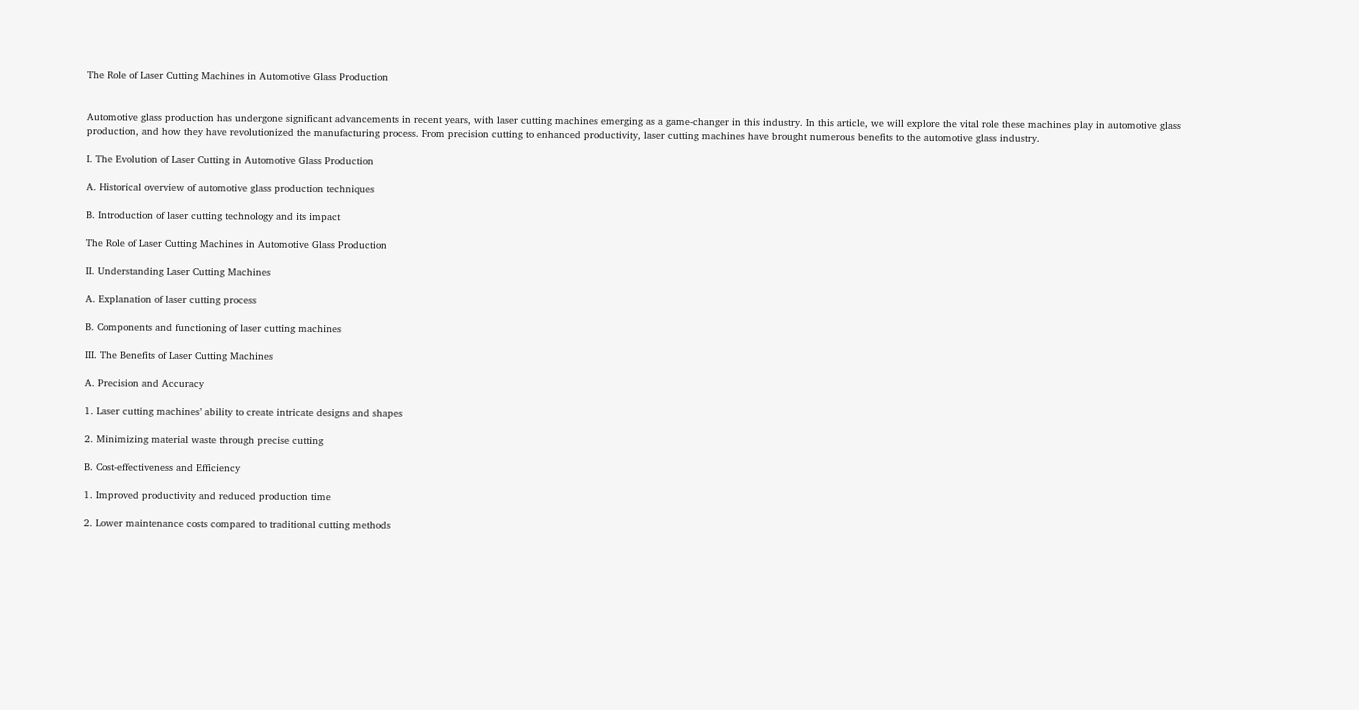The Role of Laser Cutting Machines in Automotive Glass Production


Automotive glass production has undergone significant advancements in recent years, with laser cutting machines emerging as a game-changer in this industry. In this article, we will explore the vital role these machines play in automotive glass production, and how they have revolutionized the manufacturing process. From precision cutting to enhanced productivity, laser cutting machines have brought numerous benefits to the automotive glass industry.

I. The Evolution of Laser Cutting in Automotive Glass Production

A. Historical overview of automotive glass production techniques

B. Introduction of laser cutting technology and its impact

The Role of Laser Cutting Machines in Automotive Glass Production

II. Understanding Laser Cutting Machines

A. Explanation of laser cutting process

B. Components and functioning of laser cutting machines

III. The Benefits of Laser Cutting Machines

A. Precision and Accuracy

1. Laser cutting machines’ ability to create intricate designs and shapes

2. Minimizing material waste through precise cutting

B. Cost-effectiveness and Efficiency

1. Improved productivity and reduced production time

2. Lower maintenance costs compared to traditional cutting methods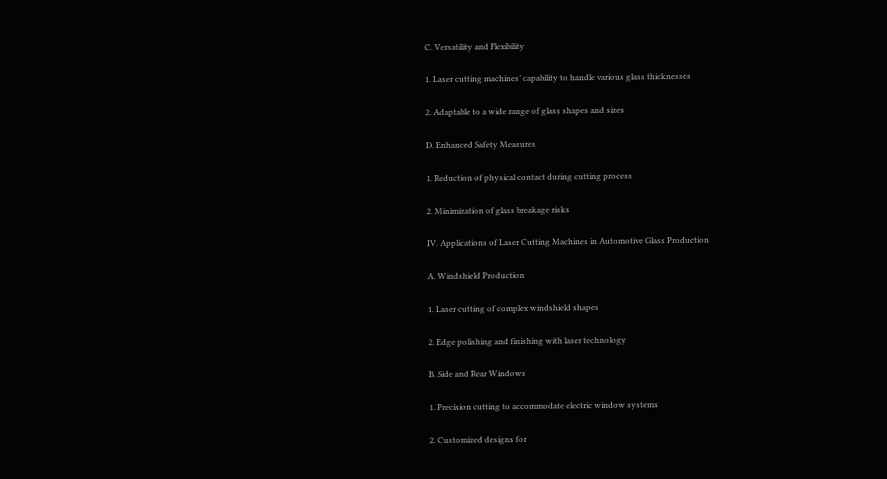C. Versatility and Flexibility

1. Laser cutting machines’ capability to handle various glass thicknesses

2. Adaptable to a wide range of glass shapes and sizes

D. Enhanced Safety Measures

1. Reduction of physical contact during cutting process

2. Minimization of glass breakage risks

IV. Applications of Laser Cutting Machines in Automotive Glass Production

A. Windshield Production

1. Laser cutting of complex windshield shapes

2. Edge polishing and finishing with laser technology

B. Side and Rear Windows

1. Precision cutting to accommodate electric window systems

2. Customized designs for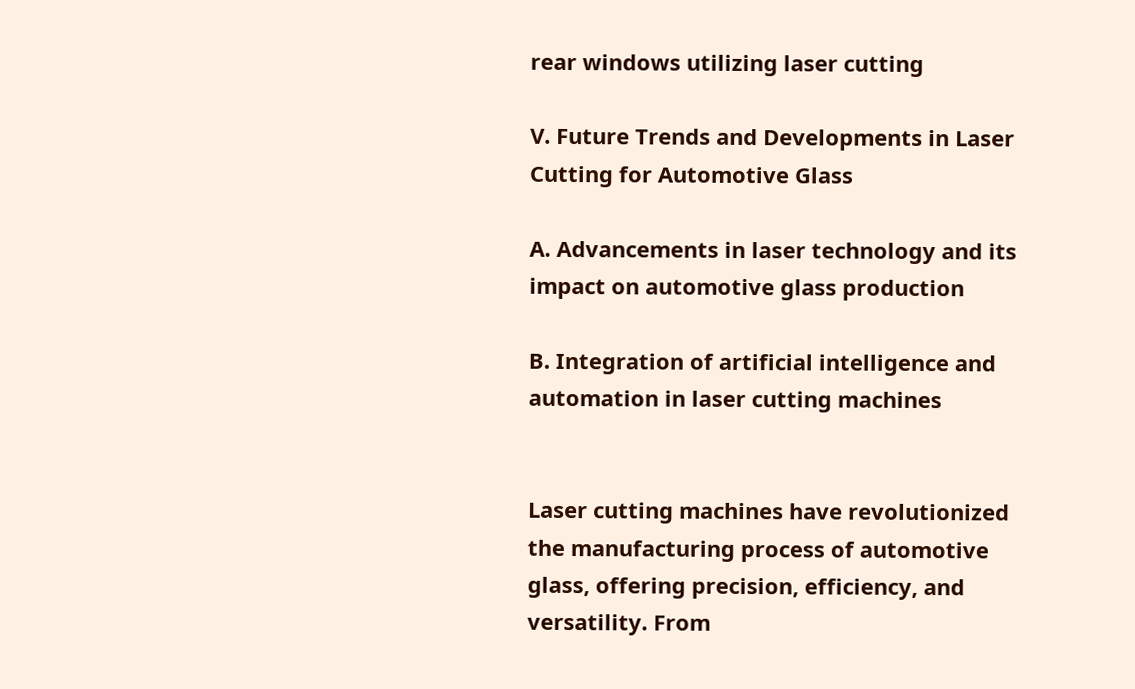rear windows utilizing laser cutting

V. Future Trends and Developments in Laser Cutting for Automotive Glass

A. Advancements in laser technology and its impact on automotive glass production

B. Integration of artificial intelligence and automation in laser cutting machines


Laser cutting machines have revolutionized the manufacturing process of automotive glass, offering precision, efficiency, and versatility. From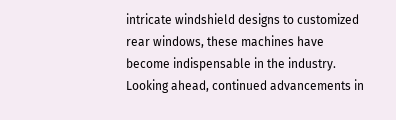intricate windshield designs to customized rear windows, these machines have become indispensable in the industry. Looking ahead, continued advancements in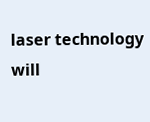laser technology will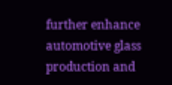further enhance automotive glass production and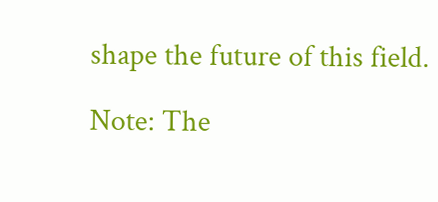shape the future of this field.

Note: The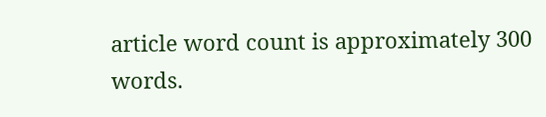article word count is approximately 300 words.